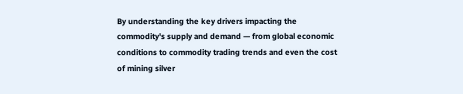By understanding the key drivers impacting the commodity's supply and demand — from global economic conditions to commodity trading trends and even the cost of mining silver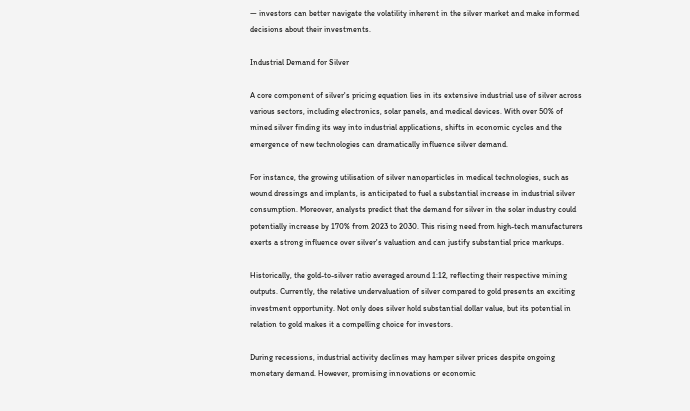— investors can better navigate the volatility inherent in the silver market and make informed decisions about their investments.

Industrial Demand for Silver

A core component of silver's pricing equation lies in its extensive industrial use of silver across various sectors, including electronics, solar panels, and medical devices. With over 50% of mined silver finding its way into industrial applications, shifts in economic cycles and the emergence of new technologies can dramatically influence silver demand.

For instance, the growing utilisation of silver nanoparticles in medical technologies, such as wound dressings and implants, is anticipated to fuel a substantial increase in industrial silver consumption. Moreover, analysts predict that the demand for silver in the solar industry could potentially increase by 170% from 2023 to 2030. This rising need from high-tech manufacturers exerts a strong influence over silver's valuation and can justify substantial price markups.

Historically, the gold-to-silver ratio averaged around 1:12, reflecting their respective mining outputs. Currently, the relative undervaluation of silver compared to gold presents an exciting investment opportunity. Not only does silver hold substantial dollar value, but its potential in relation to gold makes it a compelling choice for investors.

During recessions, industrial activity declines may hamper silver prices despite ongoing monetary demand. However, promising innovations or economic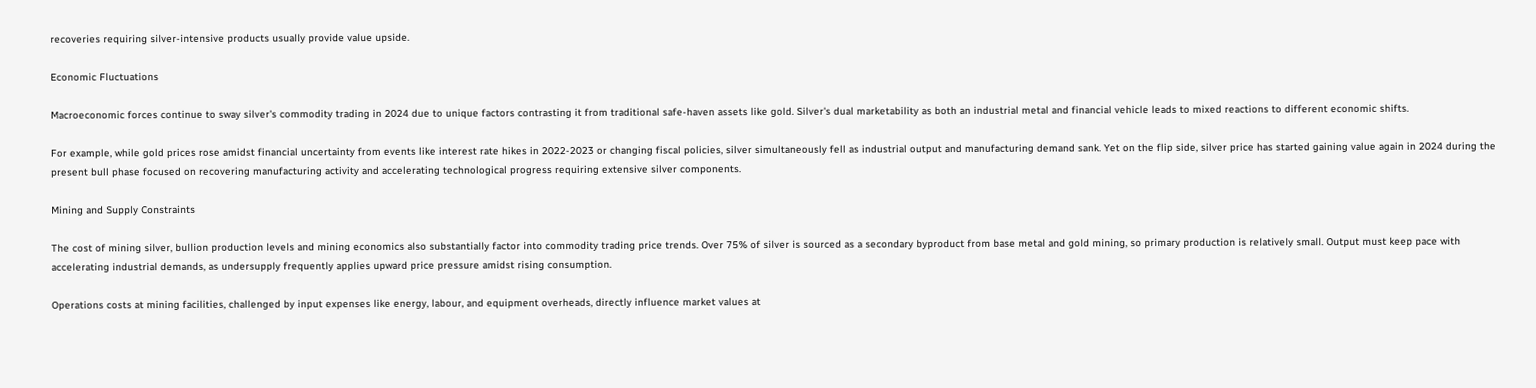recoveries requiring silver-intensive products usually provide value upside.

Economic Fluctuations

Macroeconomic forces continue to sway silver's commodity trading in 2024 due to unique factors contrasting it from traditional safe-haven assets like gold. Silver's dual marketability as both an industrial metal and financial vehicle leads to mixed reactions to different economic shifts.

For example, while gold prices rose amidst financial uncertainty from events like interest rate hikes in 2022-2023 or changing fiscal policies, silver simultaneously fell as industrial output and manufacturing demand sank. Yet on the flip side, silver price has started gaining value again in 2024 during the present bull phase focused on recovering manufacturing activity and accelerating technological progress requiring extensive silver components.

Mining and Supply Constraints

The cost of mining silver, bullion production levels and mining economics also substantially factor into commodity trading price trends. Over 75% of silver is sourced as a secondary byproduct from base metal and gold mining, so primary production is relatively small. Output must keep pace with accelerating industrial demands, as undersupply frequently applies upward price pressure amidst rising consumption.

Operations costs at mining facilities, challenged by input expenses like energy, labour, and equipment overheads, directly influence market values at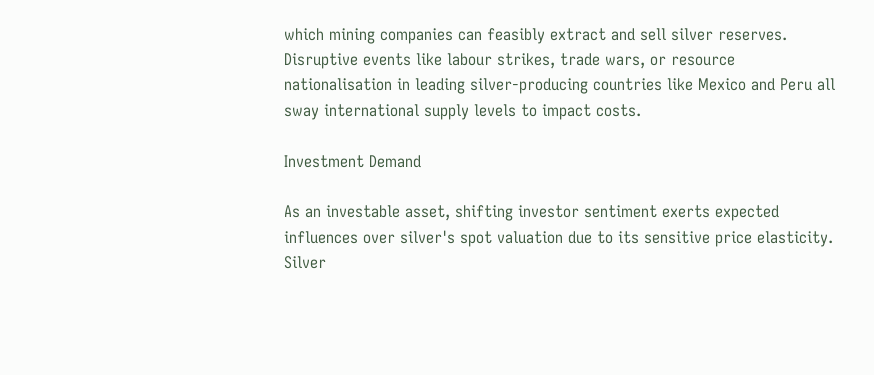which mining companies can feasibly extract and sell silver reserves. Disruptive events like labour strikes, trade wars, or resource nationalisation in leading silver-producing countries like Mexico and Peru all sway international supply levels to impact costs.

Investment Demand

As an investable asset, shifting investor sentiment exerts expected influences over silver's spot valuation due to its sensitive price elasticity. Silver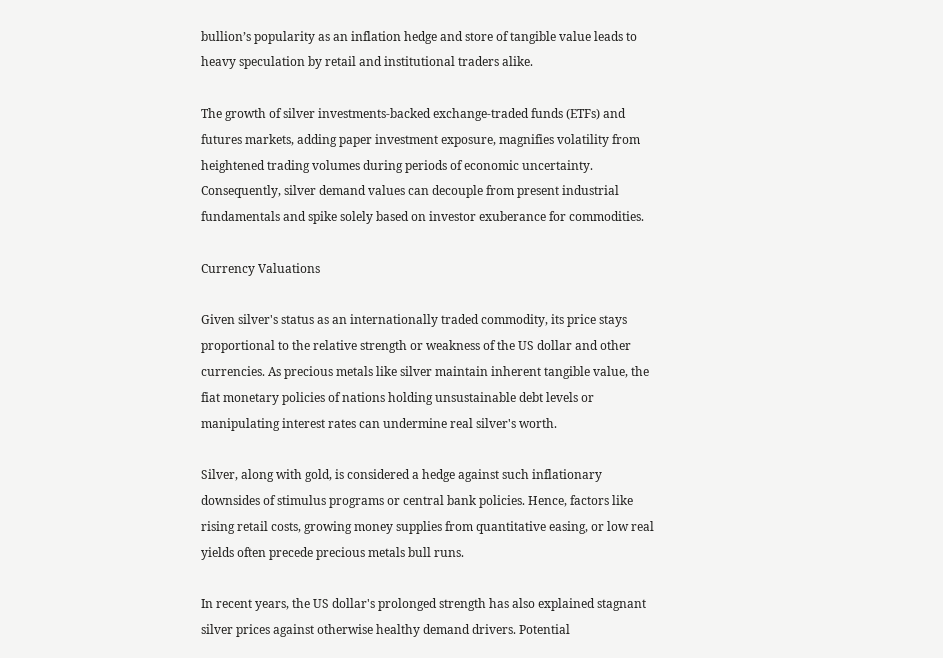bullion’s popularity as an inflation hedge and store of tangible value leads to heavy speculation by retail and institutional traders alike.

The growth of silver investments-backed exchange-traded funds (ETFs) and futures markets, adding paper investment exposure, magnifies volatility from heightened trading volumes during periods of economic uncertainty. Consequently, silver demand values can decouple from present industrial fundamentals and spike solely based on investor exuberance for commodities.

Currency Valuations

Given silver's status as an internationally traded commodity, its price stays proportional to the relative strength or weakness of the US dollar and other currencies. As precious metals like silver maintain inherent tangible value, the fiat monetary policies of nations holding unsustainable debt levels or manipulating interest rates can undermine real silver's worth.

Silver, along with gold, is considered a hedge against such inflationary downsides of stimulus programs or central bank policies. Hence, factors like rising retail costs, growing money supplies from quantitative easing, or low real yields often precede precious metals bull runs.

In recent years, the US dollar's prolonged strength has also explained stagnant silver prices against otherwise healthy demand drivers. Potential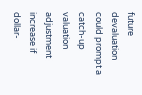future devaluation could prompt a catch-up valuation adjustment increase if dollar-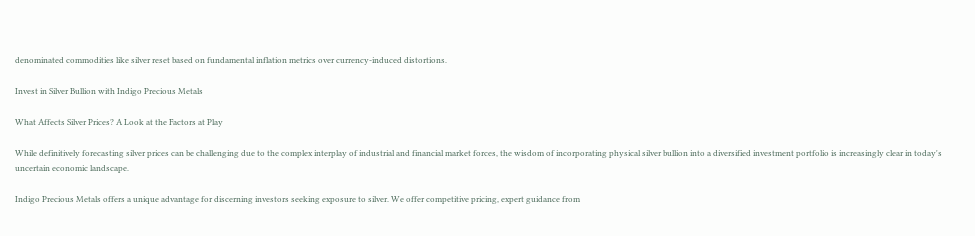denominated commodities like silver reset based on fundamental inflation metrics over currency-induced distortions.

Invest in Silver Bullion with Indigo Precious Metals

What Affects Silver Prices? A Look at the Factors at Play

While definitively forecasting silver prices can be challenging due to the complex interplay of industrial and financial market forces, the wisdom of incorporating physical silver bullion into a diversified investment portfolio is increasingly clear in today's uncertain economic landscape.

Indigo Precious Metals offers a unique advantage for discerning investors seeking exposure to silver. We offer competitive pricing, expert guidance from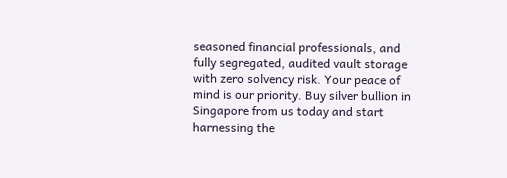seasoned financial professionals, and fully segregated, audited vault storage with zero solvency risk. Your peace of mind is our priority. Buy silver bullion in Singapore from us today and start harnessing the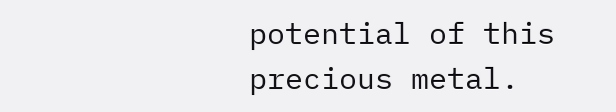potential of this precious metal.